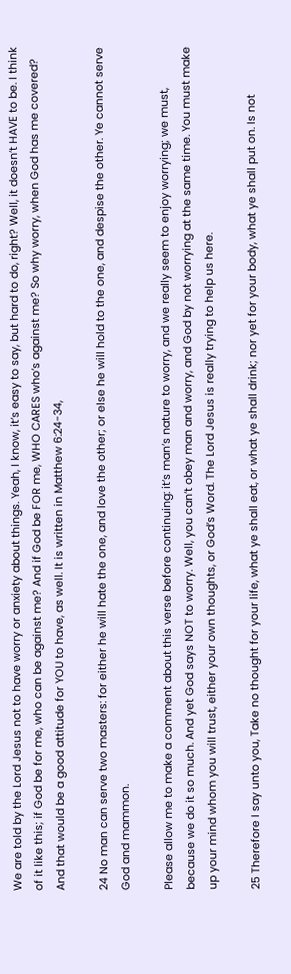We are told by the Lord Jesus not to have worry or anxiety about things. Yeah, I know, it’s easy to say, but hard to do, right? Well, it doesn’t HAVE to be. I think of it like this; if God be for me, who can be against me? And if God be FOR me, WHO CARES who’s against me? So why worry, when God has me covered? And that would be a good attitude for YOU to have, as well. It is written in Matthew 6:24-34,

24 No man can serve two masters: for either he will hate the one, and love the other; or else he will hold to the one, and despise the other. Ye cannot serve God and mammon.

Please allow me to make a comment about this verse before continuing: it’s man’s nature to worry, and we really seem to enjoy worrying; we must, because we do it so much. And yet God says NOT to worry. Well, you can’t obey man and worry, and God by not worrying at the same time. You must make up your mind whom you will trust, either your own thoughts, or God’s Word. The Lord Jesus is really trying to help us here.

25 Therefore I say unto you, Take no thought for your life, what ye shall eat, or what ye shall drink; nor yet for your body, what ye shall put on. Is not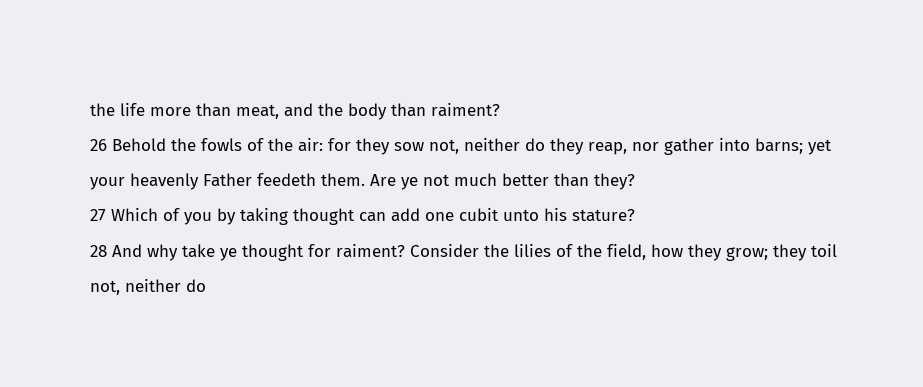the life more than meat, and the body than raiment?
26 Behold the fowls of the air: for they sow not, neither do they reap, nor gather into barns; yet your heavenly Father feedeth them. Are ye not much better than they?
27 Which of you by taking thought can add one cubit unto his stature?
28 And why take ye thought for raiment? Consider the lilies of the field, how they grow; they toil not, neither do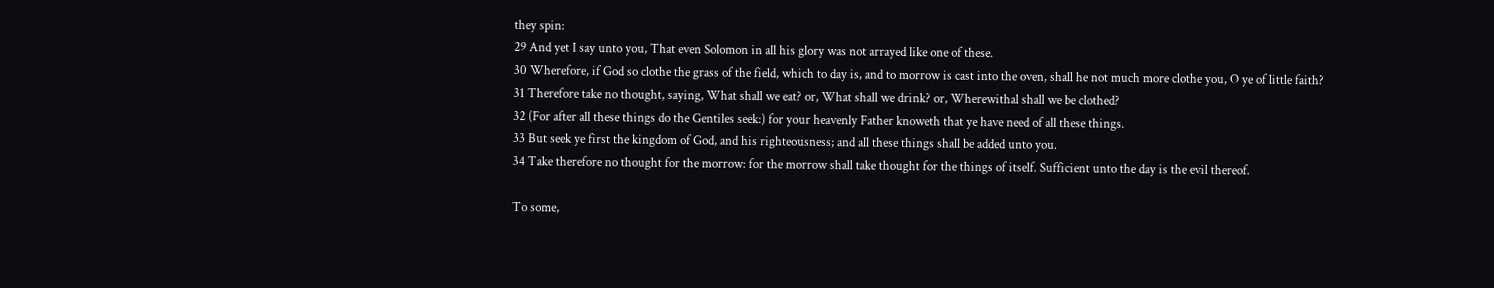they spin:
29 And yet I say unto you, That even Solomon in all his glory was not arrayed like one of these.
30 Wherefore, if God so clothe the grass of the field, which to day is, and to morrow is cast into the oven, shall he not much more clothe you, O ye of little faith?
31 Therefore take no thought, saying, What shall we eat? or, What shall we drink? or, Wherewithal shall we be clothed?
32 (For after all these things do the Gentiles seek:) for your heavenly Father knoweth that ye have need of all these things.
33 But seek ye first the kingdom of God, and his righteousness; and all these things shall be added unto you.
34 Take therefore no thought for the morrow: for the morrow shall take thought for the things of itself. Sufficient unto the day is the evil thereof.

To some,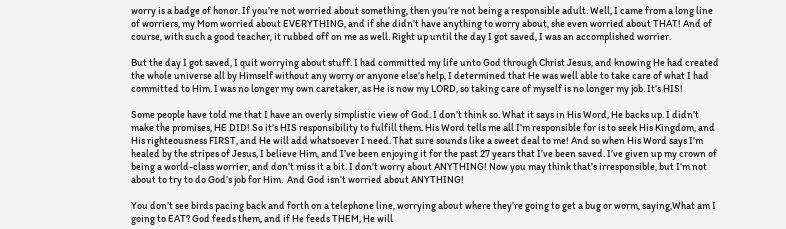worry is a badge of honor. If you’re not worried about something, then you’re not being a responsible adult. Well, I came from a long line of worriers, my Mom worried about EVERYTHING, and if she didn’t have anything to worry about, she even worried about THAT! And of course, with such a good teacher, it rubbed off on me as well. Right up until the day I got saved, I was an accomplished worrier.

But the day I got saved, I quit worrying about stuff. I had committed my life unto God through Christ Jesus, and knowing He had created the whole universe all by Himself without any worry or anyone else’s help, I determined that He was well able to take care of what I had committed to Him. I was no longer my own caretaker, as He is now my LORD, so taking care of myself is no longer my job. It’s HIS!

Some people have told me that I have an overly simplistic view of God. I don’t think so. What it says in His Word, He backs up. I didn’t make the promises, HE DID! So it’s HIS responsibility to fulfill them. His Word tells me all I’m responsible for is to seek His Kingdom, and His righteousness FIRST, and He will add whatsoever I need. That sure sounds like a sweet deal to me! And so when His Word says I’m healed by the stripes of Jesus, I believe Him, and I’ve been enjoying it for the past 27 years that I’ve been saved. I’ve given up my crown of being a world-class worrier, and don’t miss it a bit. I don’t worry about ANYTHING! Now you may think that’s irresponsible, but I’m not about to try to do God’s job for Him.  And God isn’t worried about ANYTHING!

You don’t see birds pacing back and forth on a telephone line, worrying about where they’re going to get a bug or worm, saying,What am I going to EAT? God feeds them, and if He feeds THEM, He will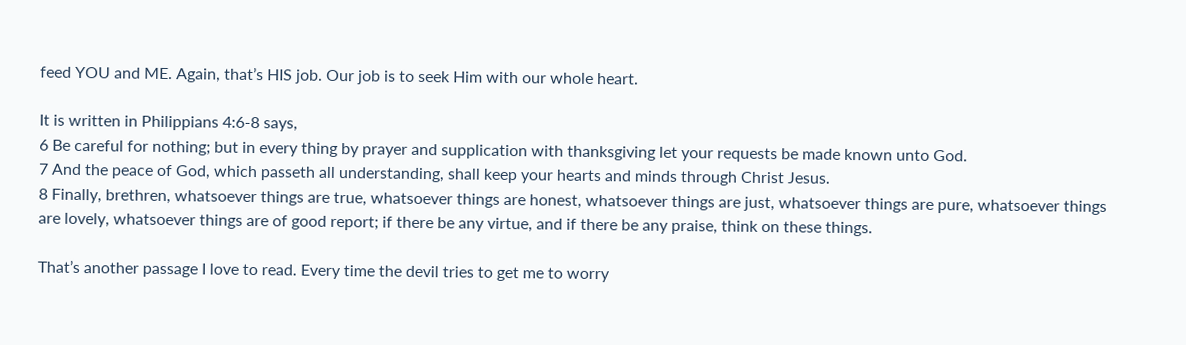feed YOU and ME. Again, that’s HIS job. Our job is to seek Him with our whole heart.

It is written in Philippians 4:6-8 says,
6 Be careful for nothing; but in every thing by prayer and supplication with thanksgiving let your requests be made known unto God.
7 And the peace of God, which passeth all understanding, shall keep your hearts and minds through Christ Jesus.
8 Finally, brethren, whatsoever things are true, whatsoever things are honest, whatsoever things are just, whatsoever things are pure, whatsoever things are lovely, whatsoever things are of good report; if there be any virtue, and if there be any praise, think on these things.

That’s another passage I love to read. Every time the devil tries to get me to worry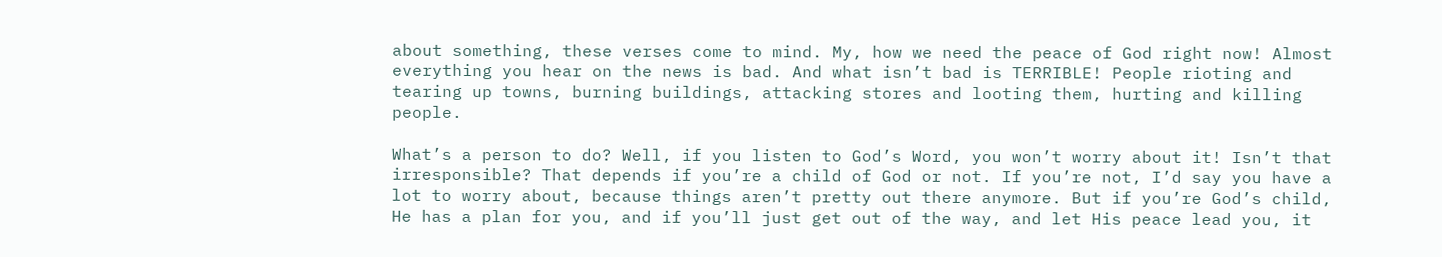about something, these verses come to mind. My, how we need the peace of God right now! Almost everything you hear on the news is bad. And what isn’t bad is TERRIBLE! People rioting and tearing up towns, burning buildings, attacking stores and looting them, hurting and killing people.

What’s a person to do? Well, if you listen to God’s Word, you won’t worry about it! Isn’t that irresponsible? That depends if you’re a child of God or not. If you’re not, I’d say you have a lot to worry about, because things aren’t pretty out there anymore. But if you’re God’s child, He has a plan for you, and if you’ll just get out of the way, and let His peace lead you, it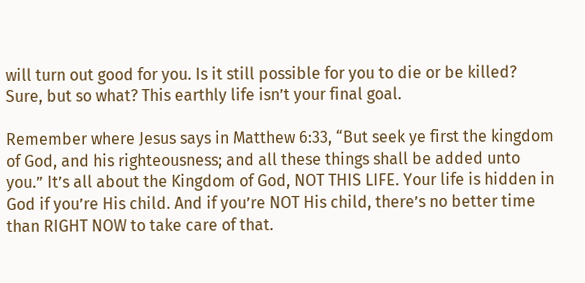will turn out good for you. Is it still possible for you to die or be killed? Sure, but so what? This earthly life isn’t your final goal.

Remember where Jesus says in Matthew 6:33, “But seek ye first the kingdom of God, and his righteousness; and all these things shall be added unto you.” It’s all about the Kingdom of God, NOT THIS LIFE. Your life is hidden in God if you’re His child. And if you’re NOT His child, there’s no better time than RIGHT NOW to take care of that.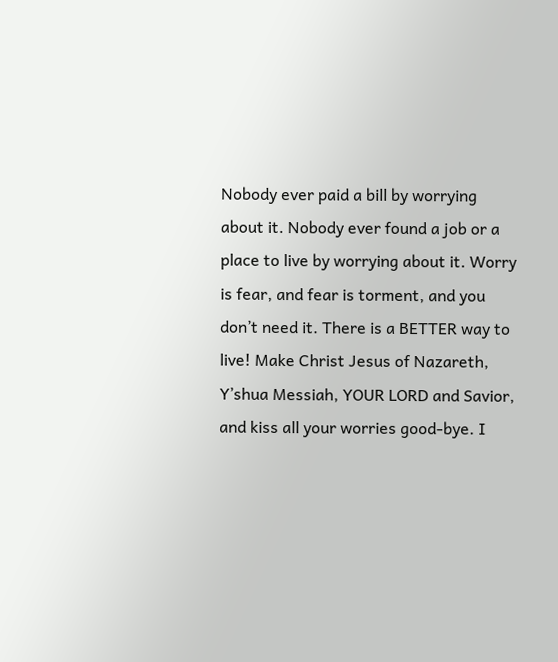Nobody ever paid a bill by worrying about it. Nobody ever found a job or a place to live by worrying about it. Worry is fear, and fear is torment, and you don’t need it. There is a BETTER way to live! Make Christ Jesus of Nazareth, Y’shua Messiah, YOUR LORD and Savior, and kiss all your worries good-bye. I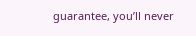guarantee, you’ll never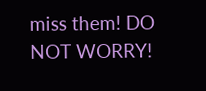miss them! DO NOT WORRY!